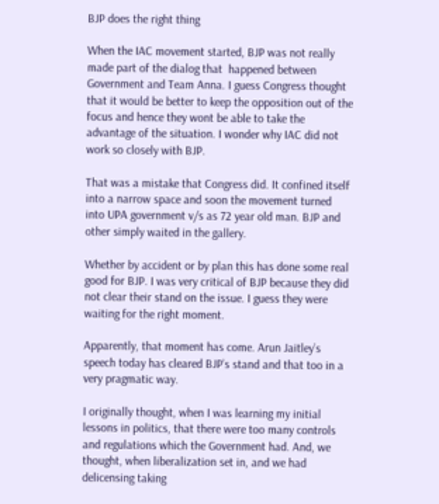BJP does the right thing

When the IAC movement started, BJP was not really made part of the dialog that  happened between Government and Team Anna. I guess Congress thought that it would be better to keep the opposition out of the focus and hence they wont be able to take the advantage of the situation. I wonder why IAC did not work so closely with BJP.

That was a mistake that Congress did. It confined itself into a narrow space and soon the movement turned into UPA government v/s as 72 year old man. BJP and other simply waited in the gallery.

Whether by accident or by plan this has done some real good for BJP. I was very critical of BJP because they did not clear their stand on the issue. I guess they were waiting for the right moment.

Apparently, that moment has come. Arun Jaitley’s speech today has cleared BJP’s stand and that too in a very pragmatic way.

I originally thought, when I was learning my initial lessons in politics, that there were too many controls and regulations which the Government had. And, we thought, when liberalization set in, and we had delicensing taking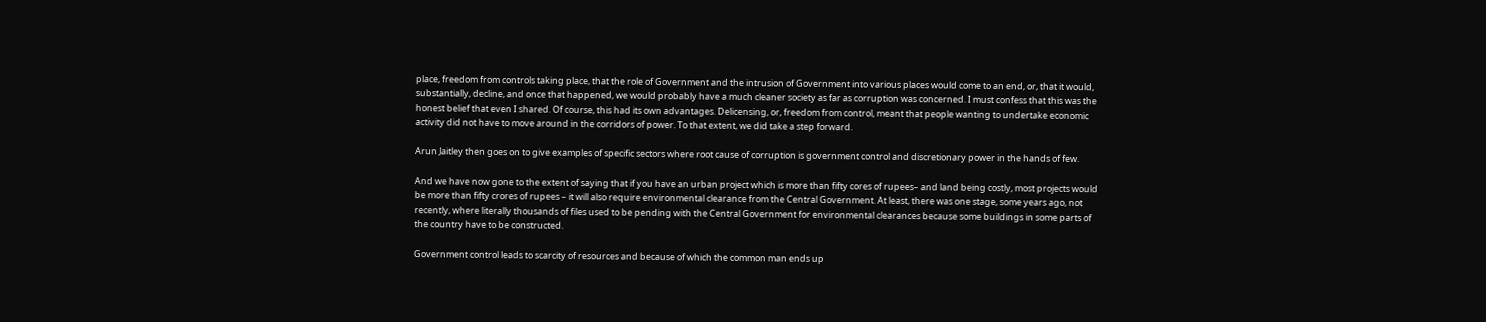place, freedom from controls taking place, that the role of Government and the intrusion of Government into various places would come to an end, or, that it would, substantially, decline, and once that happened, we would probably have a much cleaner society as far as corruption was concerned. I must confess that this was the honest belief that even I shared. Of course, this had its own advantages. Delicensing, or, freedom from control, meant that people wanting to undertake economic activity did not have to move around in the corridors of power. To that extent, we did take a step forward.

Arun Jaitley then goes on to give examples of specific sectors where root cause of corruption is government control and discretionary power in the hands of few.

And we have now gone to the extent of saying that if you have an urban project which is more than fifty cores of rupees– and land being costly, most projects would be more than fifty crores of rupees – it will also require environmental clearance from the Central Government. At least, there was one stage, some years ago, not recently, where literally thousands of files used to be pending with the Central Government for environmental clearances because some buildings in some parts of the country have to be constructed.

Government control leads to scarcity of resources and because of which the common man ends up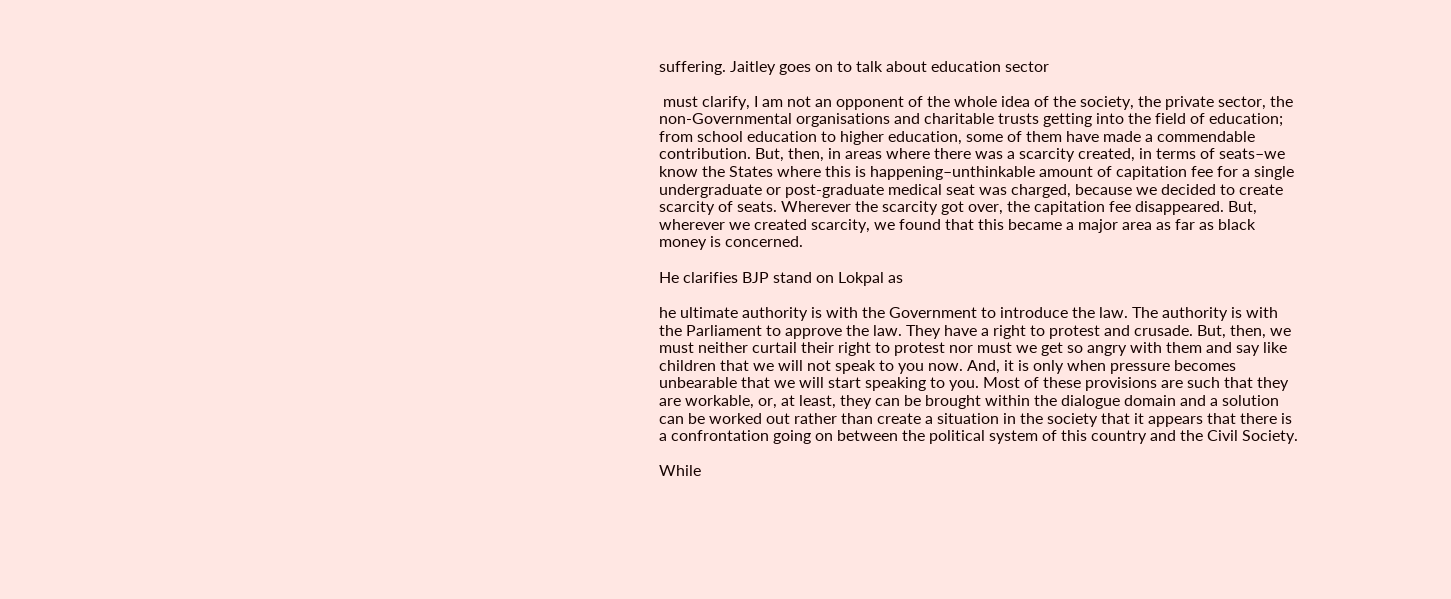suffering. Jaitley goes on to talk about education sector

 must clarify, I am not an opponent of the whole idea of the society, the private sector, the non-Governmental organisations and charitable trusts getting into the field of education; from school education to higher education, some of them have made a commendable contribution. But, then, in areas where there was a scarcity created, in terms of seats–we know the States where this is happening–unthinkable amount of capitation fee for a single undergraduate or post-graduate medical seat was charged, because we decided to create scarcity of seats. Wherever the scarcity got over, the capitation fee disappeared. But, wherever we created scarcity, we found that this became a major area as far as black money is concerned.

He clarifies BJP stand on Lokpal as

he ultimate authority is with the Government to introduce the law. The authority is with the Parliament to approve the law. They have a right to protest and crusade. But, then, we must neither curtail their right to protest nor must we get so angry with them and say like children that we will not speak to you now. And, it is only when pressure becomes unbearable that we will start speaking to you. Most of these provisions are such that they are workable, or, at least, they can be brought within the dialogue domain and a solution can be worked out rather than create a situation in the society that it appears that there is a confrontation going on between the political system of this country and the Civil Society.

While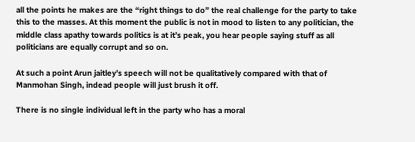all the points he makes are the “right things to do” the real challenge for the party to take this to the masses. At this moment the public is not in mood to listen to any politician, the middle class apathy towards politics is at it’s peak, you hear people saying stuff as all politicians are equally corrupt and so on.

At such a point Arun jaitley’s speech will not be qualitatively compared with that of Manmohan Singh, indead people will just brush it off.

There is no single individual left in the party who has a moral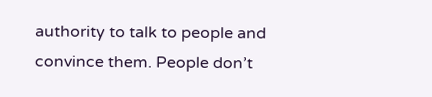authority to talk to people and convince them. People don’t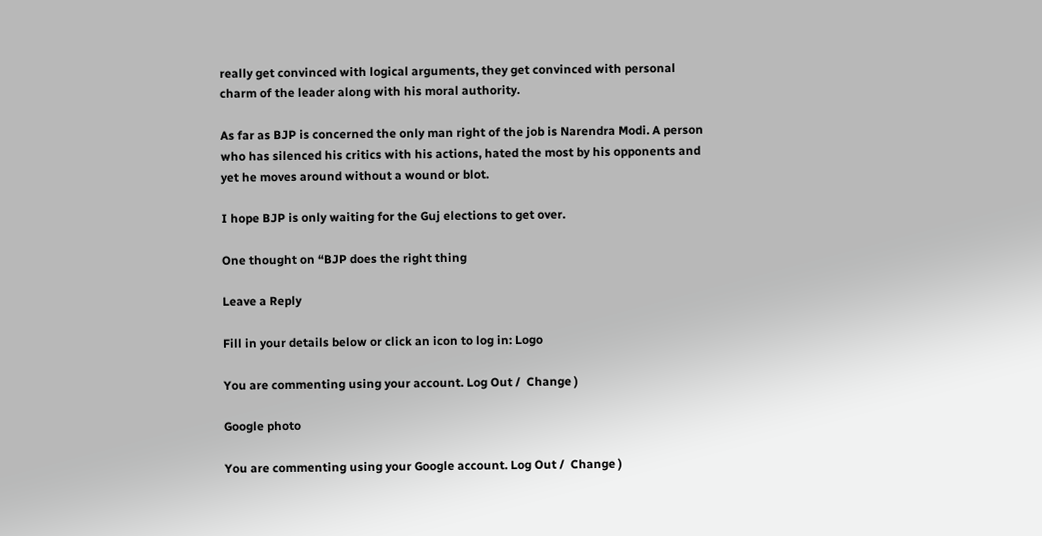really get convinced with logical arguments, they get convinced with personal charm of the leader along with his moral authority.

As far as BJP is concerned the only man right of the job is Narendra Modi. A person who has silenced his critics with his actions, hated the most by his opponents and yet he moves around without a wound or blot.

I hope BJP is only waiting for the Guj elections to get over.

One thought on “BJP does the right thing

Leave a Reply

Fill in your details below or click an icon to log in: Logo

You are commenting using your account. Log Out /  Change )

Google photo

You are commenting using your Google account. Log Out /  Change )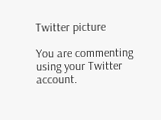Twitter picture

You are commenting using your Twitter account.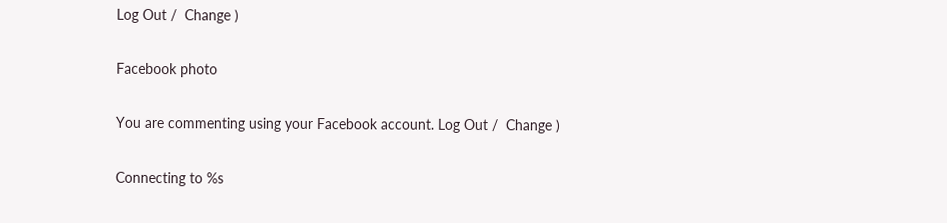Log Out /  Change )

Facebook photo

You are commenting using your Facebook account. Log Out /  Change )

Connecting to %s